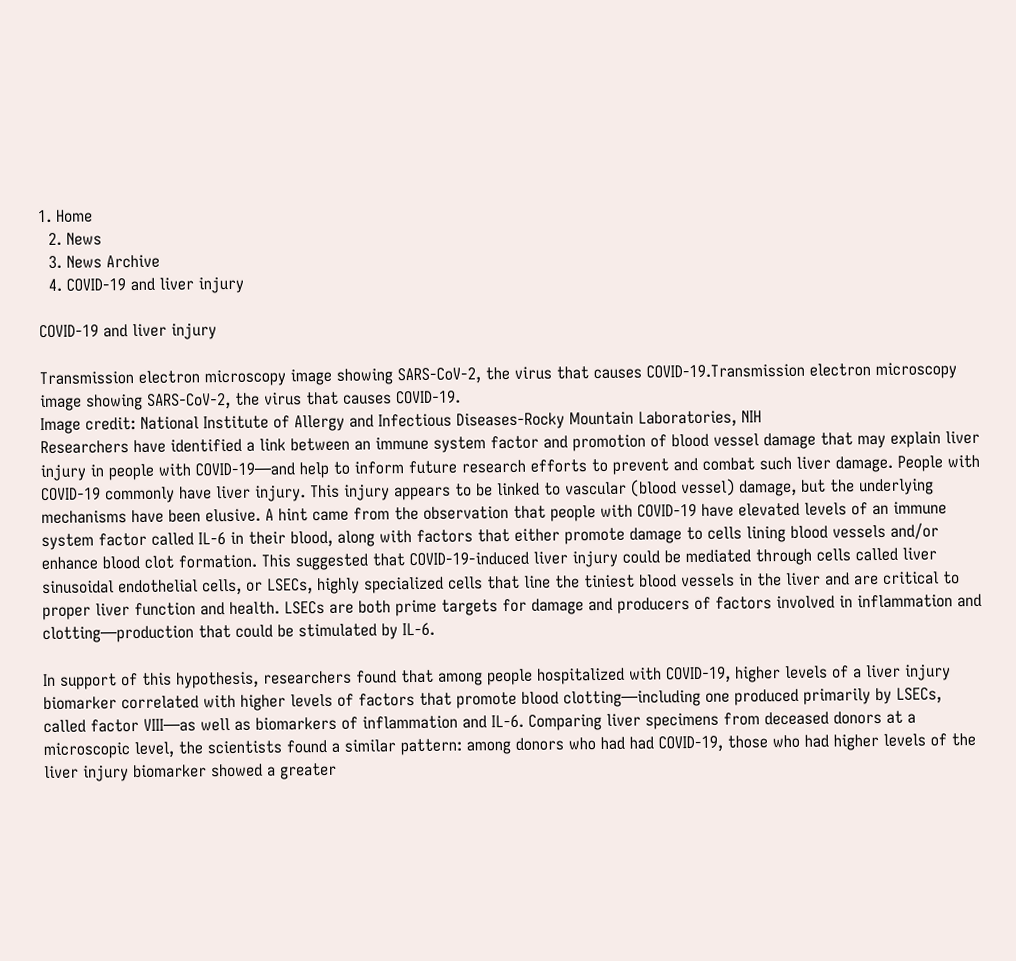1. Home
  2. News
  3. News Archive
  4. COVID-19 and liver injury

COVID-19 and liver injury

Transmission electron microscopy image showing SARS-CoV-2, the virus that causes COVID-19.Transmission electron microscopy image showing SARS-CoV-2, the virus that causes COVID-19.
Image credit: National Institute of Allergy and Infectious Diseases-Rocky Mountain Laboratories, NIH
Researchers have identified a link between an immune system factor and promotion of blood vessel damage that may explain liver injury in people with COVID-19—and help to inform future research efforts to prevent and combat such liver damage. People with COVID-19 commonly have liver injury. This injury appears to be linked to vascular (blood vessel) damage, but the underlying mechanisms have been elusive. A hint came from the observation that people with COVID-19 have elevated levels of an immune system factor called IL-6 in their blood, along with factors that either promote damage to cells lining blood vessels and/or enhance blood clot formation. This suggested that COVID-19-induced liver injury could be mediated through cells called liver sinusoidal endothelial cells, or LSECs, highly specialized cells that line the tiniest blood vessels in the liver and are critical to proper liver function and health. LSECs are both prime targets for damage and producers of factors involved in inflammation and clotting—production that could be stimulated by IL-6.

In support of this hypothesis, researchers found that among people hospitalized with COVID-19, higher levels of a liver injury biomarker correlated with higher levels of factors that promote blood clotting—including one produced primarily by LSECs, called factor VIII—as well as biomarkers of inflammation and IL-6. Comparing liver specimens from deceased donors at a microscopic level, the scientists found a similar pattern: among donors who had had COVID-19, those who had higher levels of the liver injury biomarker showed a greater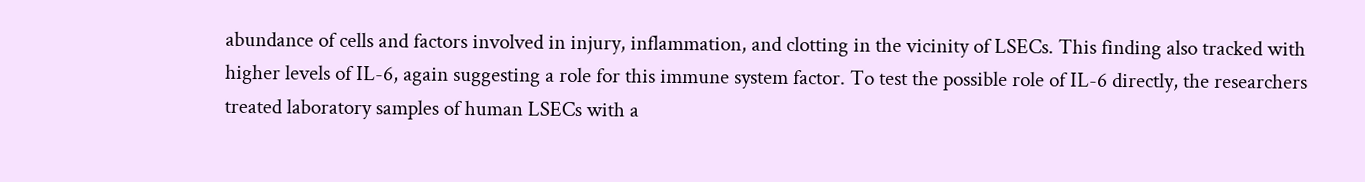abundance of cells and factors involved in injury, inflammation, and clotting in the vicinity of LSECs. This finding also tracked with higher levels of IL-6, again suggesting a role for this immune system factor. To test the possible role of IL-6 directly, the researchers treated laboratory samples of human LSECs with a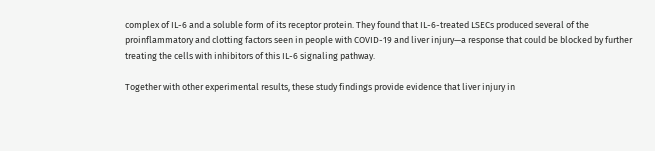complex of IL-6 and a soluble form of its receptor protein. They found that IL-6-treated LSECs produced several of the proinflammatory and clotting factors seen in people with COVID-19 and liver injury—a response that could be blocked by further treating the cells with inhibitors of this IL-6 signaling pathway.

Together with other experimental results, these study findings provide evidence that liver injury in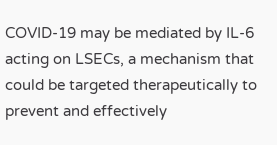COVID-19 may be mediated by IL-6 acting on LSECs, a mechanism that could be targeted therapeutically to prevent and effectively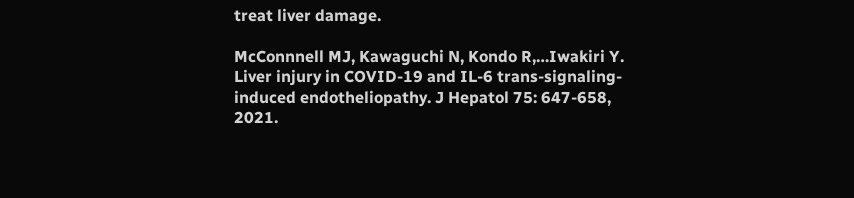treat liver damage.

McConnnell MJ, Kawaguchi N, Kondo R,…Iwakiri Y. Liver injury in COVID-19 and IL-6 trans-signaling-induced endotheliopathy. J Hepatol 75: 647-658, 2021.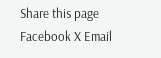Share this page
Facebook X Email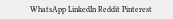WhatsApp LinkedIn Reddit Pinterest